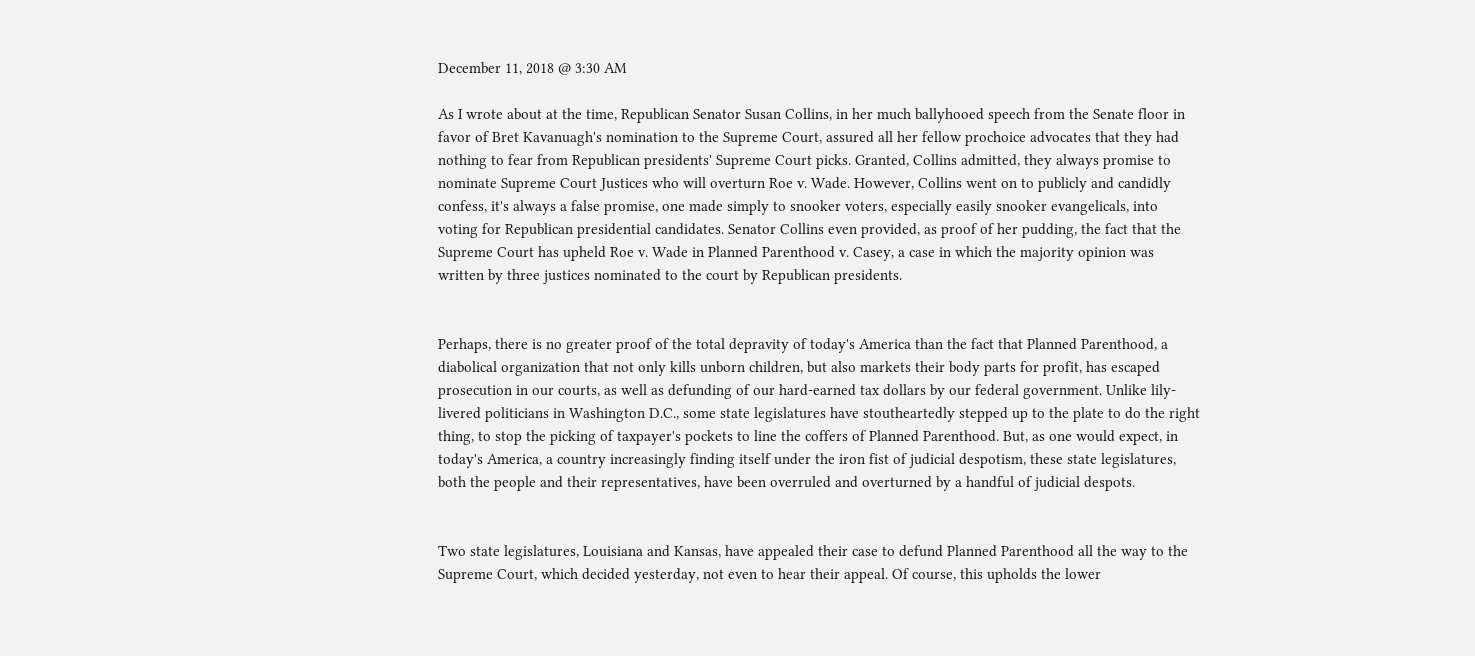December 11, 2018 @ 3:30 AM

As I wrote about at the time, Republican Senator Susan Collins, in her much ballyhooed speech from the Senate floor in favor of Bret Kavanuagh's nomination to the Supreme Court, assured all her fellow prochoice advocates that they had nothing to fear from Republican presidents' Supreme Court picks. Granted, Collins admitted, they always promise to nominate Supreme Court Justices who will overturn Roe v. Wade. However, Collins went on to publicly and candidly confess, it's always a false promise, one made simply to snooker voters, especially easily snooker evangelicals, into voting for Republican presidential candidates. Senator Collins even provided, as proof of her pudding, the fact that the Supreme Court has upheld Roe v. Wade in Planned Parenthood v. Casey, a case in which the majority opinion was written by three justices nominated to the court by Republican presidents.


Perhaps, there is no greater proof of the total depravity of today's America than the fact that Planned Parenthood, a diabolical organization that not only kills unborn children, but also markets their body parts for profit, has escaped prosecution in our courts, as well as defunding of our hard-earned tax dollars by our federal government. Unlike lily-livered politicians in Washington D.C., some state legislatures have stoutheartedly stepped up to the plate to do the right thing, to stop the picking of taxpayer's pockets to line the coffers of Planned Parenthood. But, as one would expect, in today's America, a country increasingly finding itself under the iron fist of judicial despotism, these state legislatures, both the people and their representatives, have been overruled and overturned by a handful of judicial despots.


Two state legislatures, Louisiana and Kansas, have appealed their case to defund Planned Parenthood all the way to the Supreme Court, which decided yesterday, not even to hear their appeal. Of course, this upholds the lower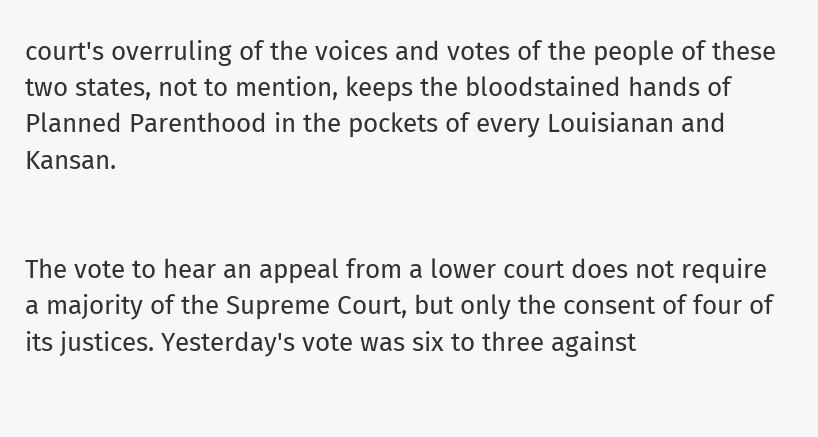court's overruling of the voices and votes of the people of these two states, not to mention, keeps the bloodstained hands of Planned Parenthood in the pockets of every Louisianan and Kansan.


The vote to hear an appeal from a lower court does not require a majority of the Supreme Court, but only the consent of four of its justices. Yesterday's vote was six to three against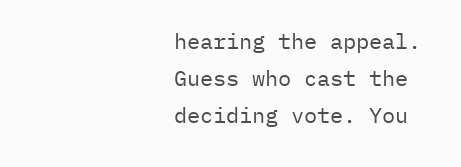hearing the appeal. Guess who cast the deciding vote. You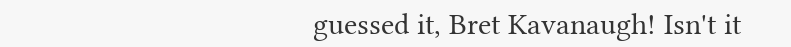guessed it, Bret Kavanaugh! Isn't it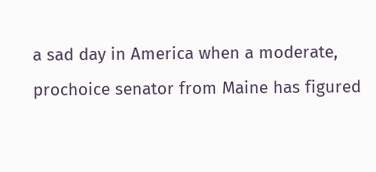a sad day in America when a moderate, prochoice senator from Maine has figured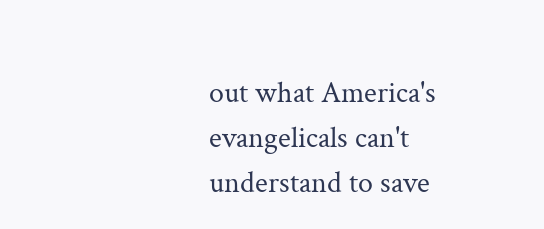out what America's evangelicals can't understand to save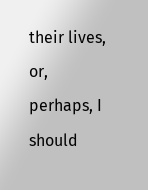their lives, or, perhaps, I should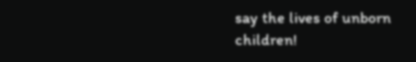say the lives of unborn children!